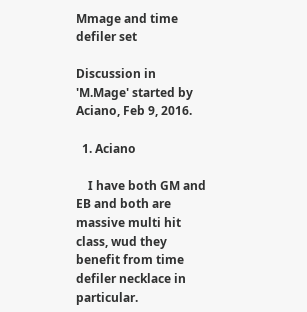Mmage and time defiler set

Discussion in 'M.Mage' started by Aciano, Feb 9, 2016.

  1. Aciano

    I have both GM and EB and both are massive multi hit class, wud they benefit from time defiler necklace in particular.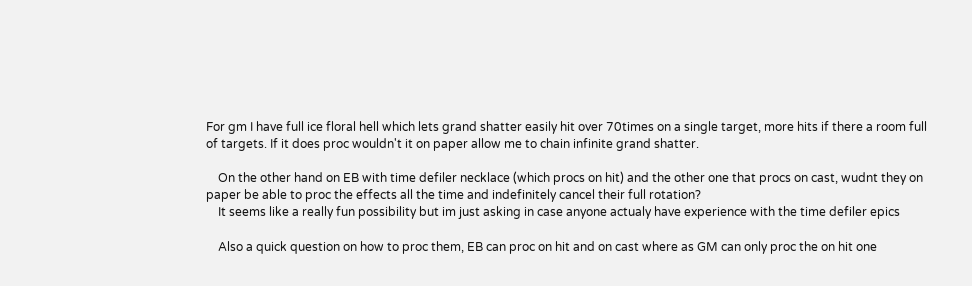For gm I have full ice floral hell which lets grand shatter easily hit over 70times on a single target, more hits if there a room full of targets. If it does proc wouldn't it on paper allow me to chain infinite grand shatter.

    On the other hand on EB with time defiler necklace (which procs on hit) and the other one that procs on cast, wudnt they on paper be able to proc the effects all the time and indefinitely cancel their full rotation?
    It seems like a really fun possibility but im just asking in case anyone actualy have experience with the time defiler epics

    Also a quick question on how to proc them, EB can proc on hit and on cast where as GM can only proc the on hit one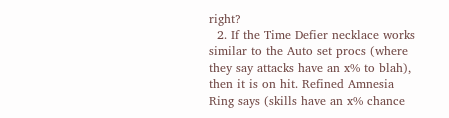right?
  2. If the Time Defier necklace works similar to the Auto set procs (where they say attacks have an x% to blah), then it is on hit. Refined Amnesia Ring says (skills have an x% chance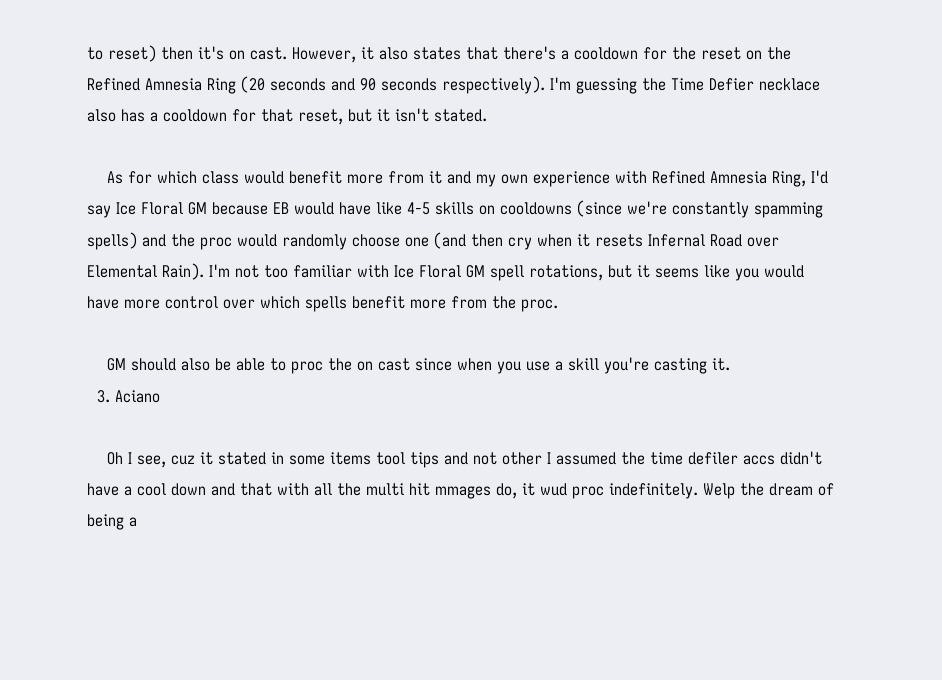to reset) then it's on cast. However, it also states that there's a cooldown for the reset on the Refined Amnesia Ring (20 seconds and 90 seconds respectively). I'm guessing the Time Defier necklace also has a cooldown for that reset, but it isn't stated.

    As for which class would benefit more from it and my own experience with Refined Amnesia Ring, I'd say Ice Floral GM because EB would have like 4-5 skills on cooldowns (since we're constantly spamming spells) and the proc would randomly choose one (and then cry when it resets Infernal Road over Elemental Rain). I'm not too familiar with Ice Floral GM spell rotations, but it seems like you would have more control over which spells benefit more from the proc.

    GM should also be able to proc the on cast since when you use a skill you're casting it.
  3. Aciano

    Oh I see, cuz it stated in some items tool tips and not other I assumed the time defiler accs didn't have a cool down and that with all the multi hit mmages do, it wud proc indefinitely. Welp the dream of being a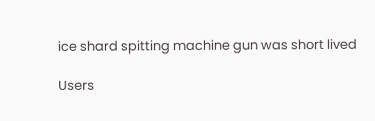ice shard spitting machine gun was short lived

Users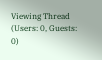Viewing Thread (Users: 0, Guests: 0)